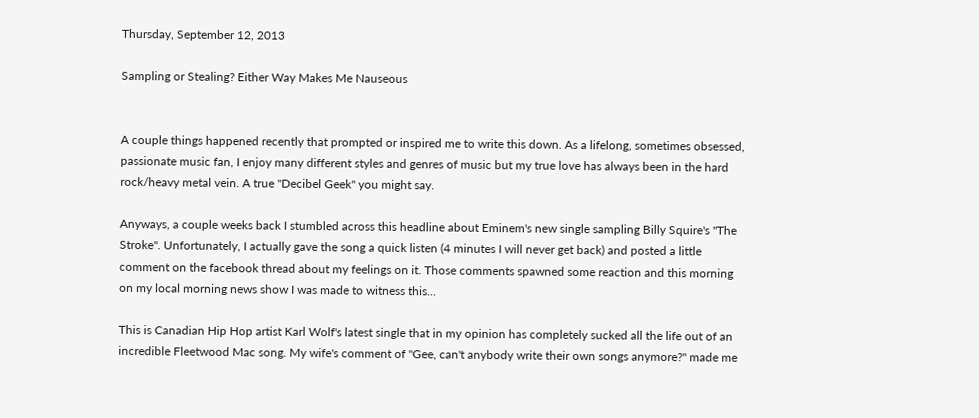Thursday, September 12, 2013

Sampling or Stealing? Either Way Makes Me Nauseous


A couple things happened recently that prompted or inspired me to write this down. As a lifelong, sometimes obsessed, passionate music fan, I enjoy many different styles and genres of music but my true love has always been in the hard rock/heavy metal vein. A true "Decibel Geek" you might say.

Anyways, a couple weeks back I stumbled across this headline about Eminem's new single sampling Billy Squire's "The Stroke". Unfortunately, I actually gave the song a quick listen (4 minutes I will never get back) and posted a little comment on the facebook thread about my feelings on it. Those comments spawned some reaction and this morning on my local morning news show I was made to witness this...

This is Canadian Hip Hop artist Karl Wolf's latest single that in my opinion has completely sucked all the life out of an incredible Fleetwood Mac song. My wife's comment of "Gee, can't anybody write their own songs anymore?" made me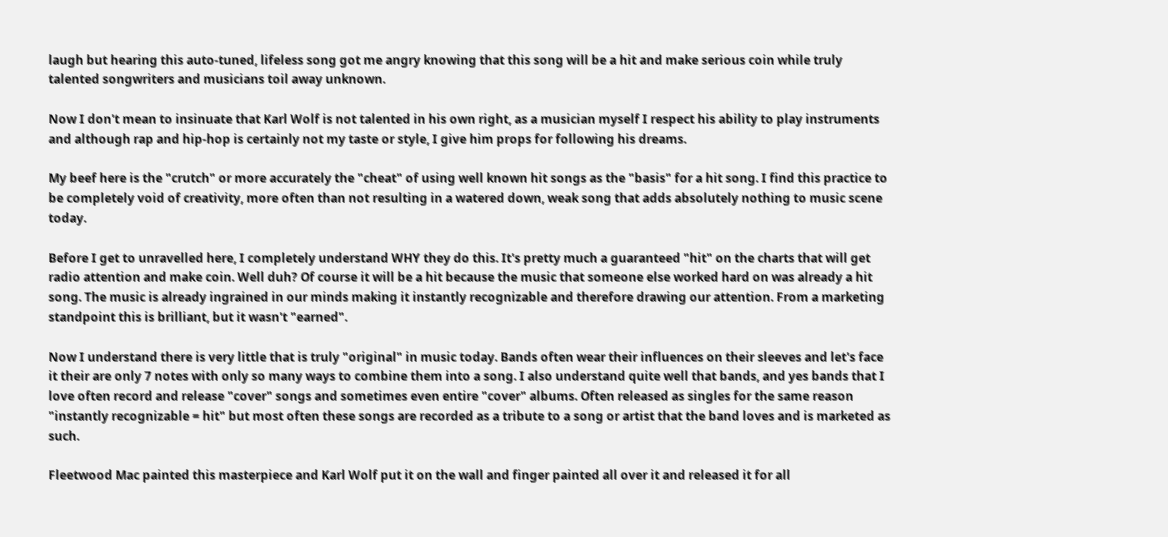laugh but hearing this auto-tuned, lifeless song got me angry knowing that this song will be a hit and make serious coin while truly talented songwriters and musicians toil away unknown.

Now I don't mean to insinuate that Karl Wolf is not talented in his own right, as a musician myself I respect his ability to play instruments and although rap and hip-hop is certainly not my taste or style, I give him props for following his dreams.

My beef here is the "crutch" or more accurately the "cheat" of using well known hit songs as the "basis" for a hit song. I find this practice to be completely void of creativity, more often than not resulting in a watered down, weak song that adds absolutely nothing to music scene today.

Before I get to unravelled here, I completely understand WHY they do this. It's pretty much a guaranteed "hit" on the charts that will get radio attention and make coin. Well duh? Of course it will be a hit because the music that someone else worked hard on was already a hit song. The music is already ingrained in our minds making it instantly recognizable and therefore drawing our attention. From a marketing standpoint this is brilliant, but it wasn't "earned".

Now I understand there is very little that is truly "original" in music today. Bands often wear their influences on their sleeves and let's face it their are only 7 notes with only so many ways to combine them into a song. I also understand quite well that bands, and yes bands that I love often record and release "cover" songs and sometimes even entire "cover" albums. Often released as singles for the same reason "instantly recognizable = hit" but most often these songs are recorded as a tribute to a song or artist that the band loves and is marketed as such.

Fleetwood Mac painted this masterpiece and Karl Wolf put it on the wall and finger painted all over it and released it for all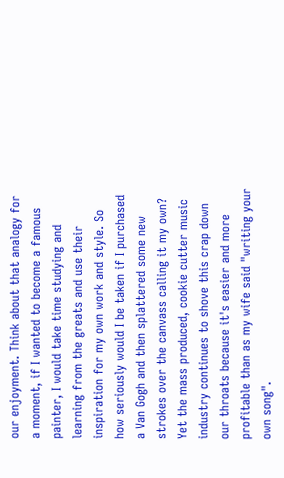our enjoyment. Think about that analogy for a moment, if I wanted to become a famous painter, I would take time studying and learning from the greats and use their inspiration for my own work and style. So how seriously would I be taken if I purchased a Van Gogh and then splattered some new strokes over the canvass calling it my own? Yet the mass produced, cookie cutter music industry continues to shove this crap down our throats because it's easier and more profitable than as my wife said "writing your own song".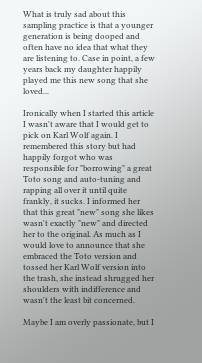What is truly sad about this sampling practice is that a younger generation is being dooped and often have no idea that what they are listening to. Case in point, a few years back my daughter happily played me this new song that she loved...

Ironically when I started this article I wasn't aware that I would get to pick on Karl Wolf again. I remembered this story but had happily forgot who was responsible for "borrowing" a great Toto song and auto-tuning and rapping all over it until quite frankly, it sucks. I informed her that this great "new" song she likes wasn't exactly "new" and directed her to the original. As much as I would love to announce that she embraced the Toto version and tossed her Karl Wolf version into the trash, she instead shrugged her shoulders with indifference and wasn't the least bit concerned.

Maybe I am overly passionate, but I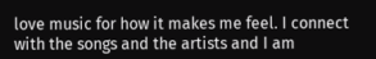love music for how it makes me feel. I connect with the songs and the artists and I am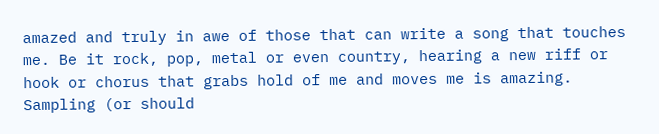amazed and truly in awe of those that can write a song that touches me. Be it rock, pop, metal or even country, hearing a new riff or hook or chorus that grabs hold of me and moves me is amazing. Sampling (or should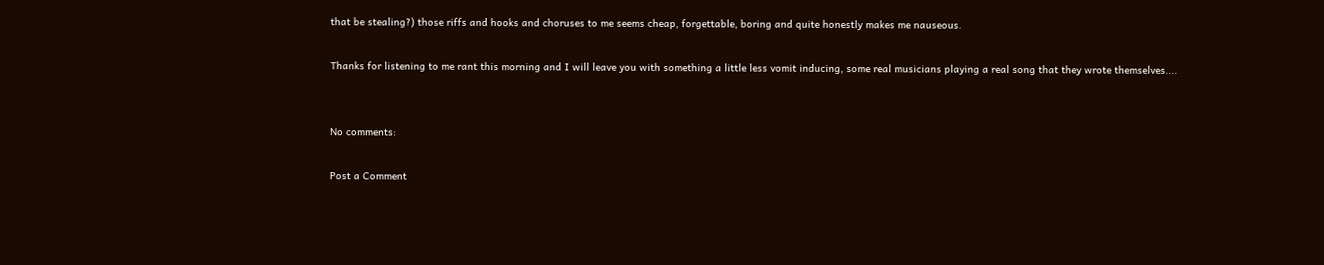that be stealing?) those riffs and hooks and choruses to me seems cheap, forgettable, boring and quite honestly makes me nauseous.

Thanks for listening to me rant this morning and I will leave you with something a little less vomit inducing, some real musicians playing a real song that they wrote themselves....


No comments:

Post a Comment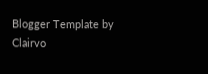Blogger Template by Clairvo